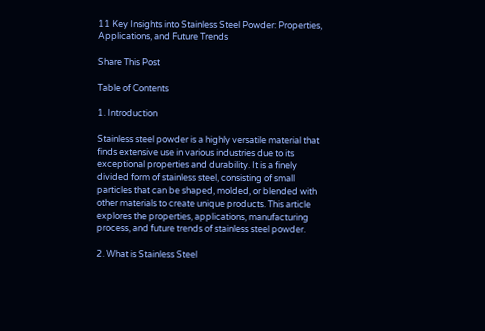11 Key Insights into Stainless Steel Powder: Properties, Applications, and Future Trends

Share This Post

Table of Contents

1. Introduction

Stainless steel powder is a highly versatile material that finds extensive use in various industries due to its exceptional properties and durability. It is a finely divided form of stainless steel, consisting of small particles that can be shaped, molded, or blended with other materials to create unique products. This article explores the properties, applications, manufacturing process, and future trends of stainless steel powder.

2. What is Stainless Steel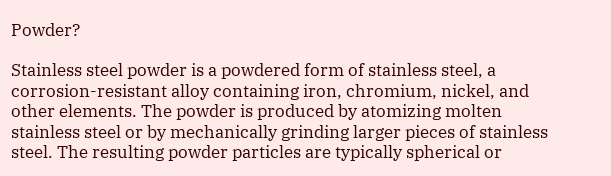Powder?

Stainless steel powder is a powdered form of stainless steel, a corrosion-resistant alloy containing iron, chromium, nickel, and other elements. The powder is produced by atomizing molten stainless steel or by mechanically grinding larger pieces of stainless steel. The resulting powder particles are typically spherical or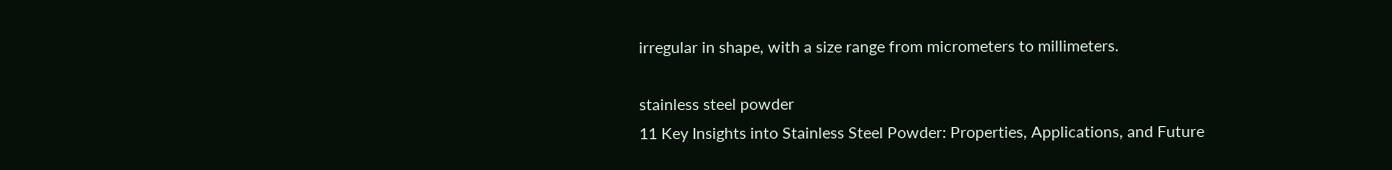irregular in shape, with a size range from micrometers to millimeters.

stainless steel powder
11 Key Insights into Stainless Steel Powder: Properties, Applications, and Future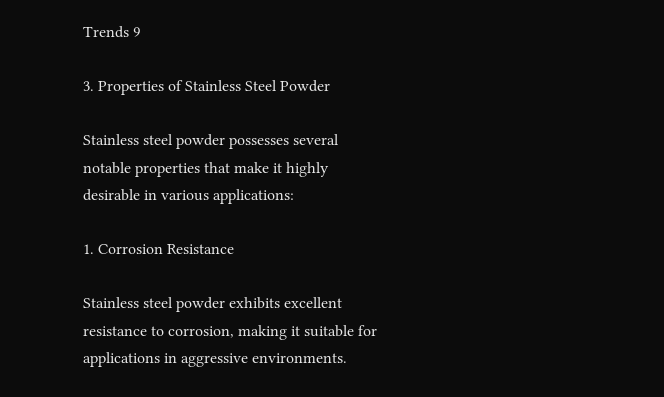Trends 9

3. Properties of Stainless Steel Powder

Stainless steel powder possesses several notable properties that make it highly desirable in various applications:

1. Corrosion Resistance

Stainless steel powder exhibits excellent resistance to corrosion, making it suitable for applications in aggressive environments.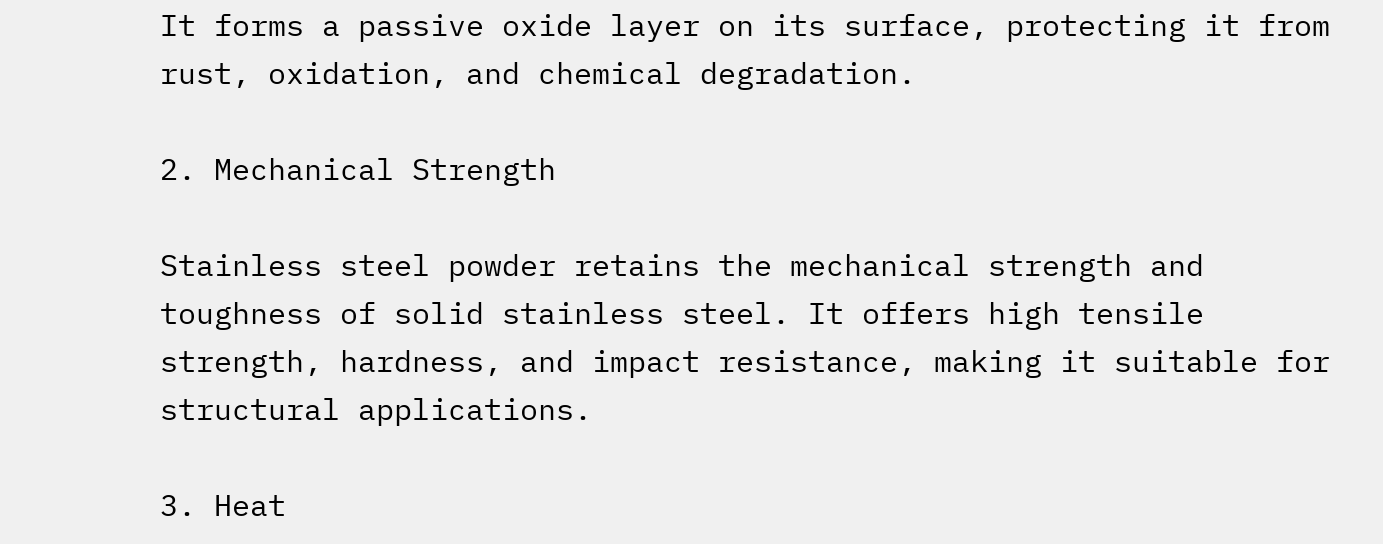It forms a passive oxide layer on its surface, protecting it from rust, oxidation, and chemical degradation.

2. Mechanical Strength

Stainless steel powder retains the mechanical strength and toughness of solid stainless steel. It offers high tensile strength, hardness, and impact resistance, making it suitable for structural applications.

3. Heat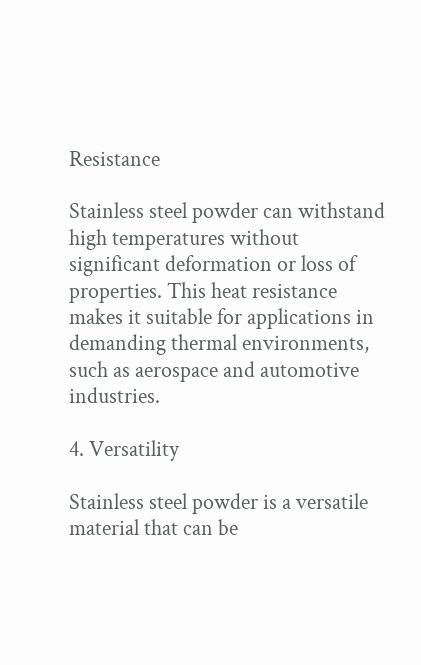Resistance

Stainless steel powder can withstand high temperatures without significant deformation or loss of properties. This heat resistance makes it suitable for applications in demanding thermal environments, such as aerospace and automotive industries.

4. Versatility

Stainless steel powder is a versatile material that can be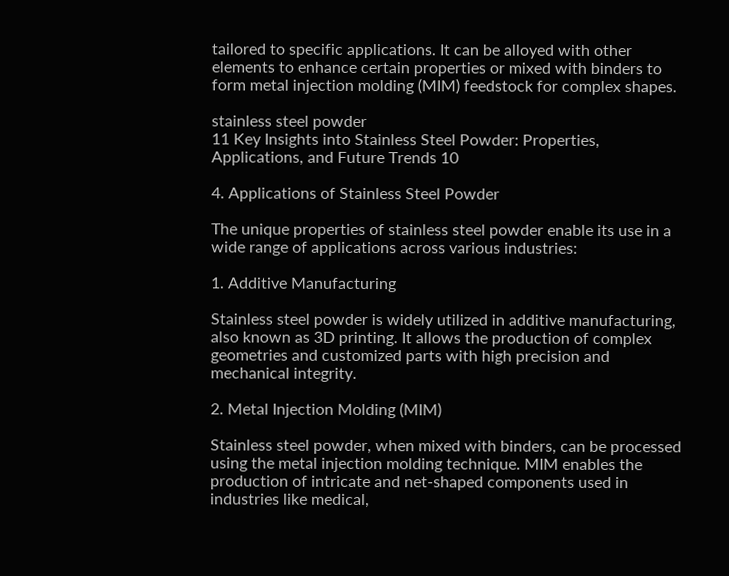tailored to specific applications. It can be alloyed with other elements to enhance certain properties or mixed with binders to form metal injection molding (MIM) feedstock for complex shapes.

stainless steel powder
11 Key Insights into Stainless Steel Powder: Properties, Applications, and Future Trends 10

4. Applications of Stainless Steel Powder

The unique properties of stainless steel powder enable its use in a wide range of applications across various industries:

1. Additive Manufacturing

Stainless steel powder is widely utilized in additive manufacturing, also known as 3D printing. It allows the production of complex geometries and customized parts with high precision and mechanical integrity.

2. Metal Injection Molding (MIM)

Stainless steel powder, when mixed with binders, can be processed using the metal injection molding technique. MIM enables the production of intricate and net-shaped components used in industries like medical,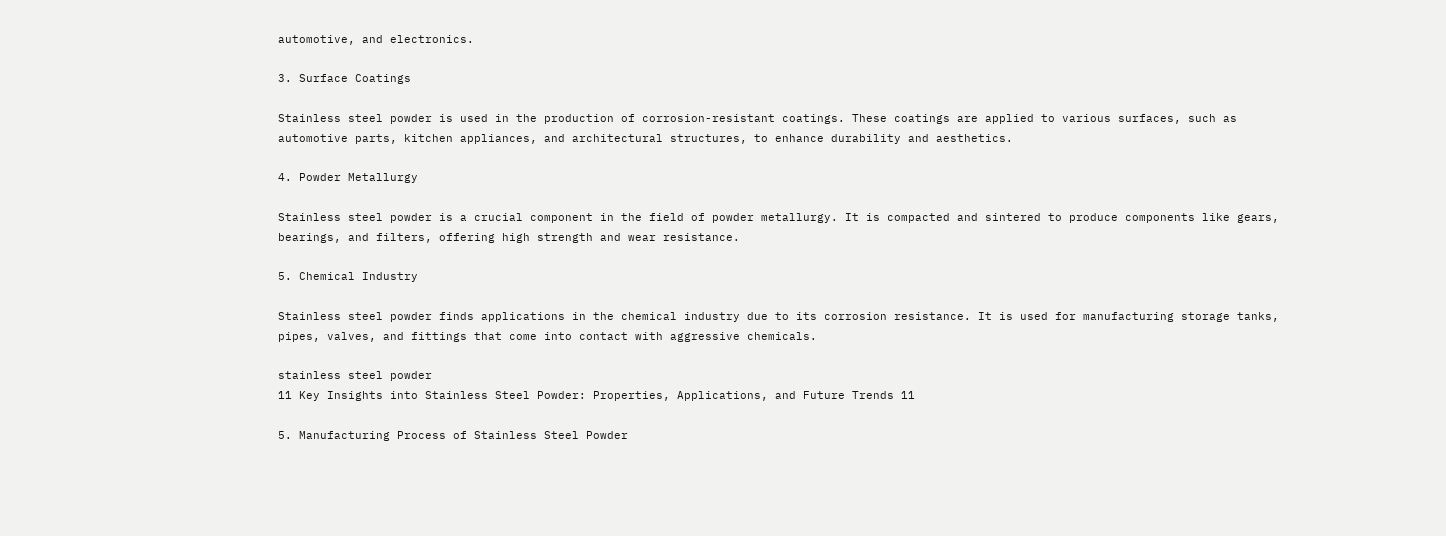automotive, and electronics.

3. Surface Coatings

Stainless steel powder is used in the production of corrosion-resistant coatings. These coatings are applied to various surfaces, such as automotive parts, kitchen appliances, and architectural structures, to enhance durability and aesthetics.

4. Powder Metallurgy

Stainless steel powder is a crucial component in the field of powder metallurgy. It is compacted and sintered to produce components like gears, bearings, and filters, offering high strength and wear resistance.

5. Chemical Industry

Stainless steel powder finds applications in the chemical industry due to its corrosion resistance. It is used for manufacturing storage tanks, pipes, valves, and fittings that come into contact with aggressive chemicals.

stainless steel powder
11 Key Insights into Stainless Steel Powder: Properties, Applications, and Future Trends 11

5. Manufacturing Process of Stainless Steel Powder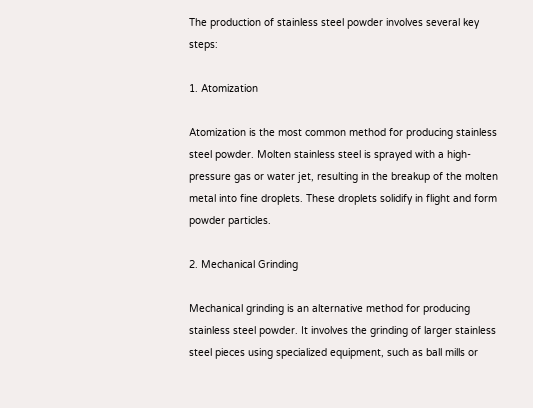The production of stainless steel powder involves several key steps:

1. Atomization

Atomization is the most common method for producing stainless steel powder. Molten stainless steel is sprayed with a high-pressure gas or water jet, resulting in the breakup of the molten metal into fine droplets. These droplets solidify in flight and form powder particles.

2. Mechanical Grinding

Mechanical grinding is an alternative method for producing stainless steel powder. It involves the grinding of larger stainless steel pieces using specialized equipment, such as ball mills or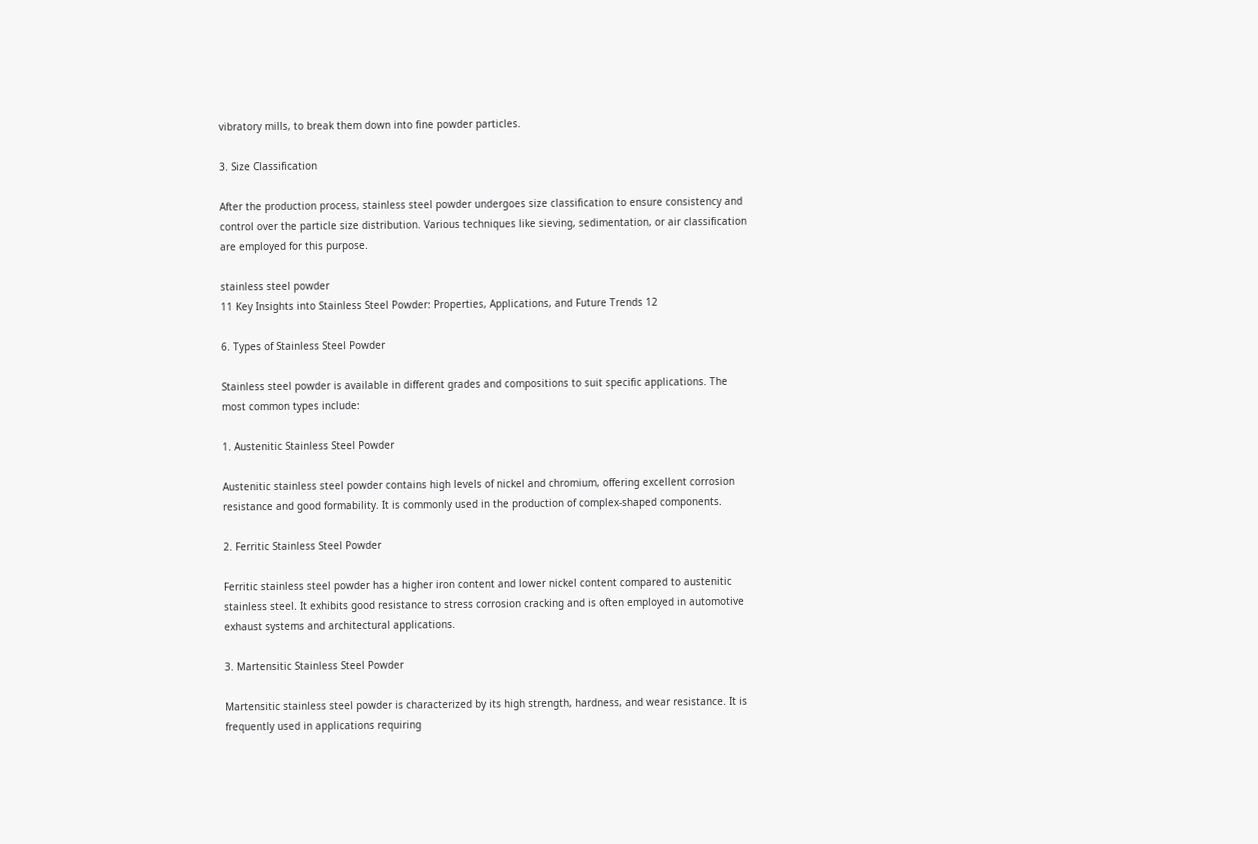vibratory mills, to break them down into fine powder particles.

3. Size Classification

After the production process, stainless steel powder undergoes size classification to ensure consistency and control over the particle size distribution. Various techniques like sieving, sedimentation, or air classification are employed for this purpose.

stainless steel powder
11 Key Insights into Stainless Steel Powder: Properties, Applications, and Future Trends 12

6. Types of Stainless Steel Powder

Stainless steel powder is available in different grades and compositions to suit specific applications. The most common types include:

1. Austenitic Stainless Steel Powder

Austenitic stainless steel powder contains high levels of nickel and chromium, offering excellent corrosion resistance and good formability. It is commonly used in the production of complex-shaped components.

2. Ferritic Stainless Steel Powder

Ferritic stainless steel powder has a higher iron content and lower nickel content compared to austenitic stainless steel. It exhibits good resistance to stress corrosion cracking and is often employed in automotive exhaust systems and architectural applications.

3. Martensitic Stainless Steel Powder

Martensitic stainless steel powder is characterized by its high strength, hardness, and wear resistance. It is frequently used in applications requiring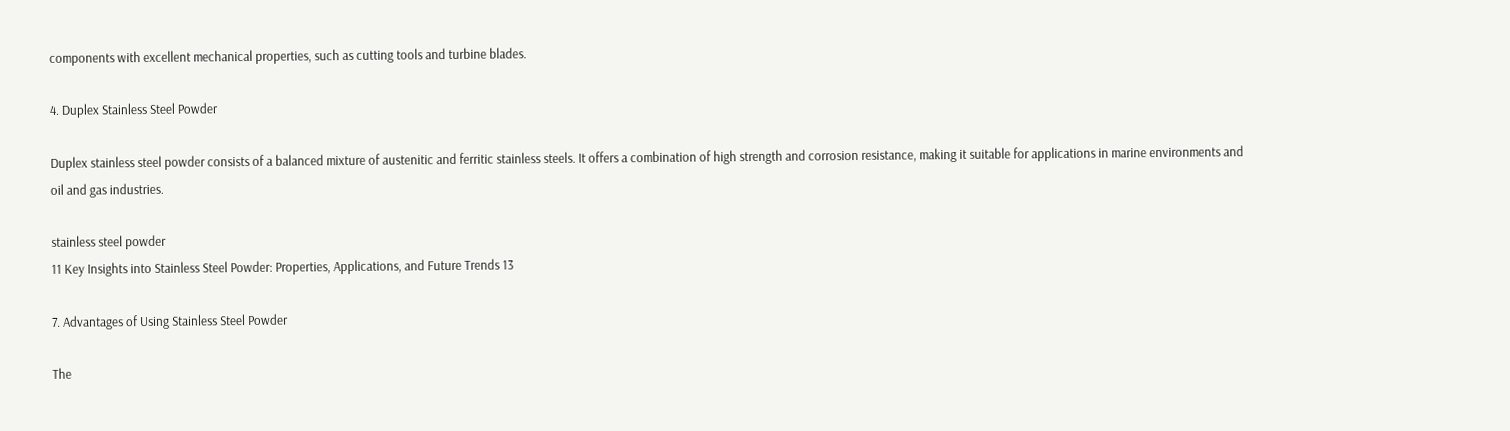components with excellent mechanical properties, such as cutting tools and turbine blades.

4. Duplex Stainless Steel Powder

Duplex stainless steel powder consists of a balanced mixture of austenitic and ferritic stainless steels. It offers a combination of high strength and corrosion resistance, making it suitable for applications in marine environments and oil and gas industries.

stainless steel powder
11 Key Insights into Stainless Steel Powder: Properties, Applications, and Future Trends 13

7. Advantages of Using Stainless Steel Powder

The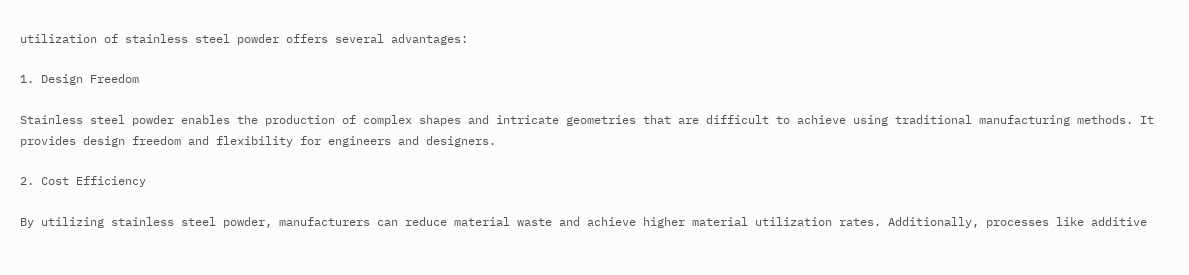utilization of stainless steel powder offers several advantages:

1. Design Freedom

Stainless steel powder enables the production of complex shapes and intricate geometries that are difficult to achieve using traditional manufacturing methods. It provides design freedom and flexibility for engineers and designers.

2. Cost Efficiency

By utilizing stainless steel powder, manufacturers can reduce material waste and achieve higher material utilization rates. Additionally, processes like additive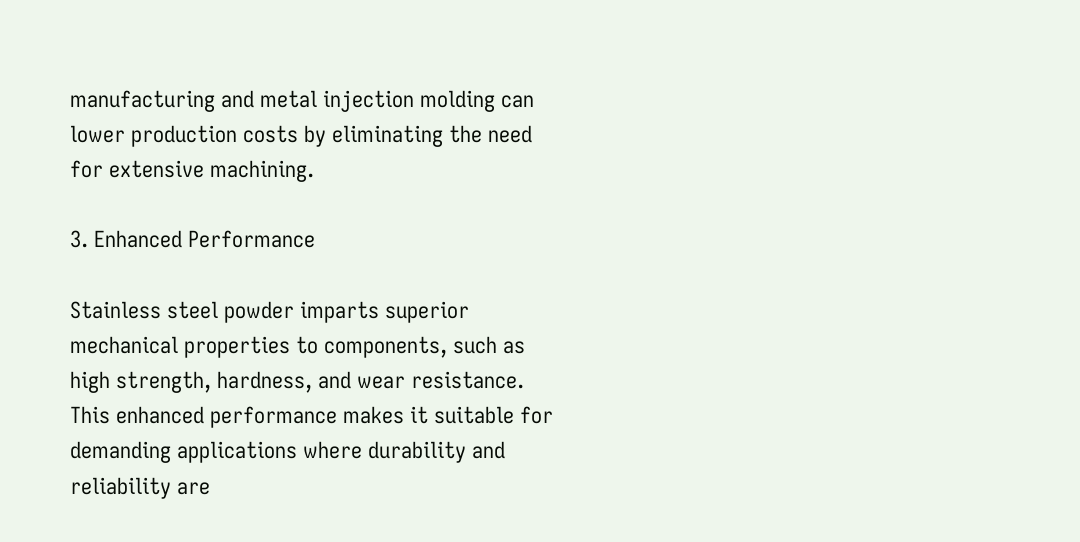manufacturing and metal injection molding can lower production costs by eliminating the need for extensive machining.

3. Enhanced Performance

Stainless steel powder imparts superior mechanical properties to components, such as high strength, hardness, and wear resistance. This enhanced performance makes it suitable for demanding applications where durability and reliability are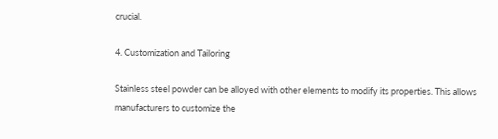crucial.

4. Customization and Tailoring

Stainless steel powder can be alloyed with other elements to modify its properties. This allows manufacturers to customize the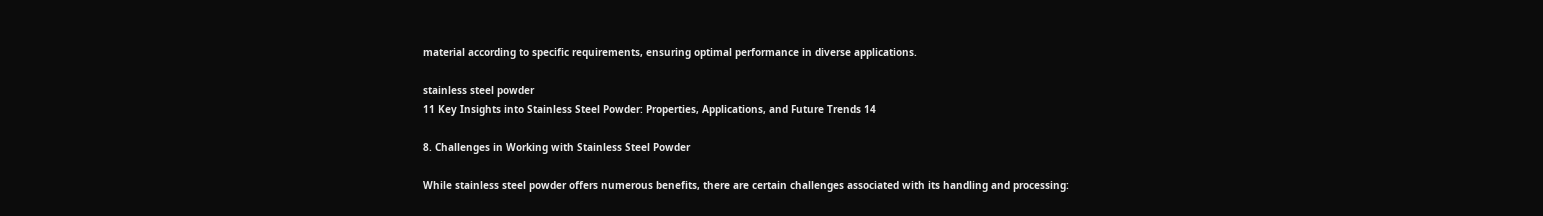material according to specific requirements, ensuring optimal performance in diverse applications.

stainless steel powder
11 Key Insights into Stainless Steel Powder: Properties, Applications, and Future Trends 14

8. Challenges in Working with Stainless Steel Powder

While stainless steel powder offers numerous benefits, there are certain challenges associated with its handling and processing: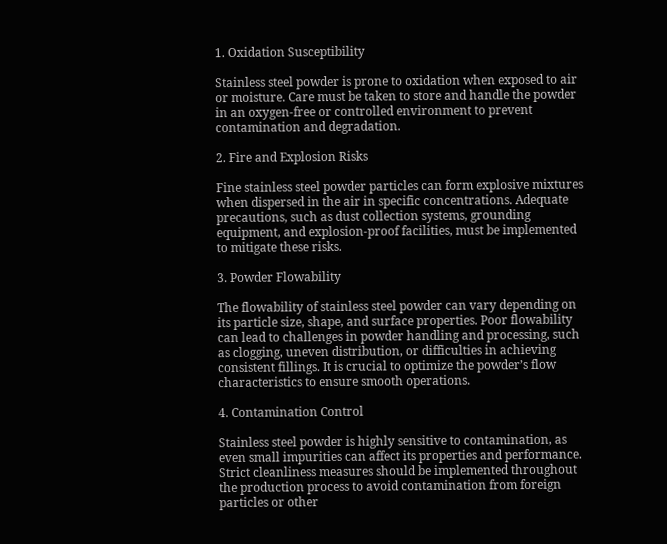1. Oxidation Susceptibility

Stainless steel powder is prone to oxidation when exposed to air or moisture. Care must be taken to store and handle the powder in an oxygen-free or controlled environment to prevent contamination and degradation.

2. Fire and Explosion Risks

Fine stainless steel powder particles can form explosive mixtures when dispersed in the air in specific concentrations. Adequate precautions, such as dust collection systems, grounding equipment, and explosion-proof facilities, must be implemented to mitigate these risks.

3. Powder Flowability

The flowability of stainless steel powder can vary depending on its particle size, shape, and surface properties. Poor flowability can lead to challenges in powder handling and processing, such as clogging, uneven distribution, or difficulties in achieving consistent fillings. It is crucial to optimize the powder’s flow characteristics to ensure smooth operations.

4. Contamination Control

Stainless steel powder is highly sensitive to contamination, as even small impurities can affect its properties and performance. Strict cleanliness measures should be implemented throughout the production process to avoid contamination from foreign particles or other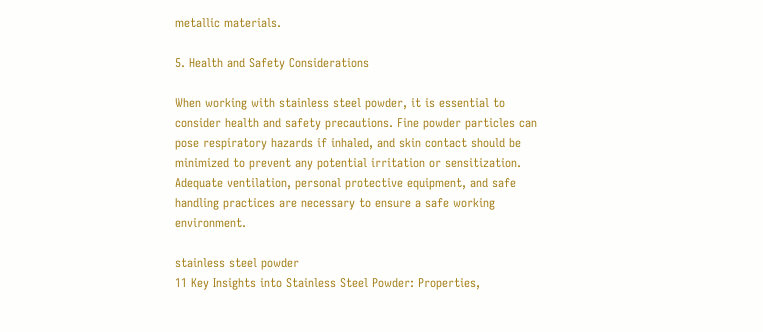metallic materials.

5. Health and Safety Considerations

When working with stainless steel powder, it is essential to consider health and safety precautions. Fine powder particles can pose respiratory hazards if inhaled, and skin contact should be minimized to prevent any potential irritation or sensitization. Adequate ventilation, personal protective equipment, and safe handling practices are necessary to ensure a safe working environment.

stainless steel powder
11 Key Insights into Stainless Steel Powder: Properties,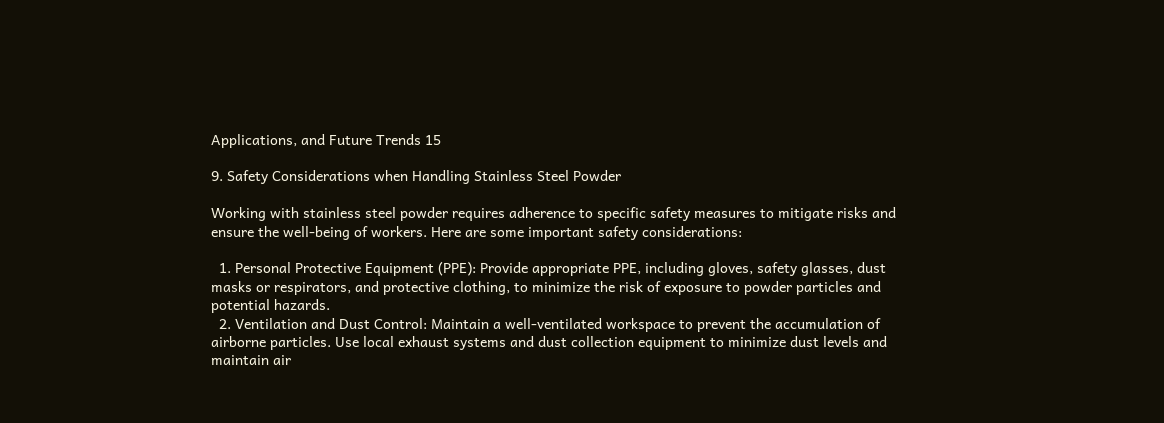Applications, and Future Trends 15

9. Safety Considerations when Handling Stainless Steel Powder

Working with stainless steel powder requires adherence to specific safety measures to mitigate risks and ensure the well-being of workers. Here are some important safety considerations:

  1. Personal Protective Equipment (PPE): Provide appropriate PPE, including gloves, safety glasses, dust masks or respirators, and protective clothing, to minimize the risk of exposure to powder particles and potential hazards.
  2. Ventilation and Dust Control: Maintain a well-ventilated workspace to prevent the accumulation of airborne particles. Use local exhaust systems and dust collection equipment to minimize dust levels and maintain air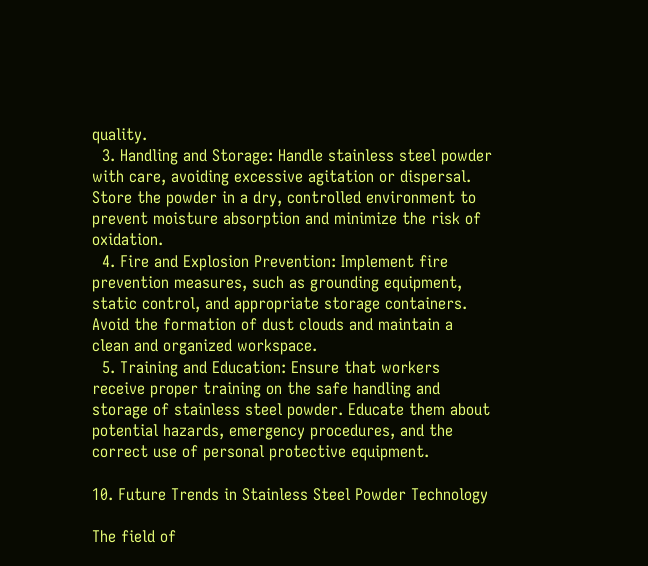quality.
  3. Handling and Storage: Handle stainless steel powder with care, avoiding excessive agitation or dispersal. Store the powder in a dry, controlled environment to prevent moisture absorption and minimize the risk of oxidation.
  4. Fire and Explosion Prevention: Implement fire prevention measures, such as grounding equipment, static control, and appropriate storage containers. Avoid the formation of dust clouds and maintain a clean and organized workspace.
  5. Training and Education: Ensure that workers receive proper training on the safe handling and storage of stainless steel powder. Educate them about potential hazards, emergency procedures, and the correct use of personal protective equipment.

10. Future Trends in Stainless Steel Powder Technology

The field of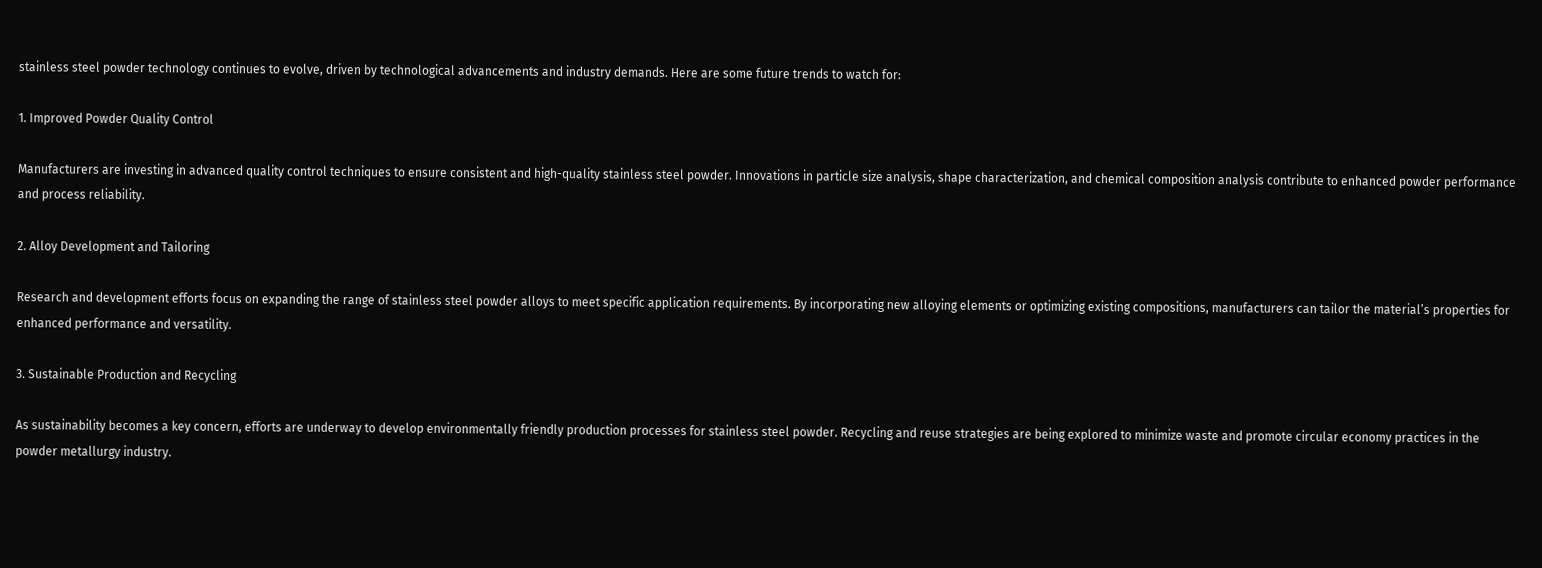stainless steel powder technology continues to evolve, driven by technological advancements and industry demands. Here are some future trends to watch for:

1. Improved Powder Quality Control

Manufacturers are investing in advanced quality control techniques to ensure consistent and high-quality stainless steel powder. Innovations in particle size analysis, shape characterization, and chemical composition analysis contribute to enhanced powder performance and process reliability.

2. Alloy Development and Tailoring

Research and development efforts focus on expanding the range of stainless steel powder alloys to meet specific application requirements. By incorporating new alloying elements or optimizing existing compositions, manufacturers can tailor the material’s properties for enhanced performance and versatility.

3. Sustainable Production and Recycling

As sustainability becomes a key concern, efforts are underway to develop environmentally friendly production processes for stainless steel powder. Recycling and reuse strategies are being explored to minimize waste and promote circular economy practices in the powder metallurgy industry.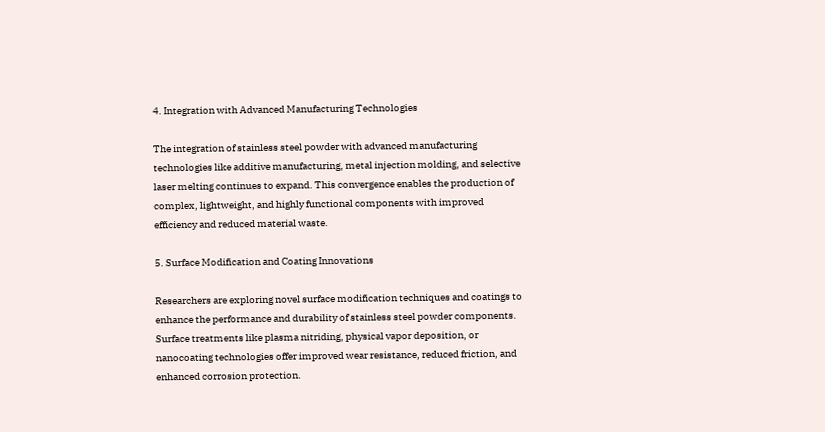4. Integration with Advanced Manufacturing Technologies

The integration of stainless steel powder with advanced manufacturing technologies like additive manufacturing, metal injection molding, and selective laser melting continues to expand. This convergence enables the production of complex, lightweight, and highly functional components with improved efficiency and reduced material waste.

5. Surface Modification and Coating Innovations

Researchers are exploring novel surface modification techniques and coatings to enhance the performance and durability of stainless steel powder components. Surface treatments like plasma nitriding, physical vapor deposition, or nanocoating technologies offer improved wear resistance, reduced friction, and enhanced corrosion protection.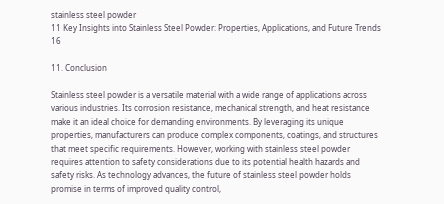stainless steel powder
11 Key Insights into Stainless Steel Powder: Properties, Applications, and Future Trends 16

11. Conclusion

Stainless steel powder is a versatile material with a wide range of applications across various industries. Its corrosion resistance, mechanical strength, and heat resistance make it an ideal choice for demanding environments. By leveraging its unique properties, manufacturers can produce complex components, coatings, and structures that meet specific requirements. However, working with stainless steel powder requires attention to safety considerations due to its potential health hazards and safety risks. As technology advances, the future of stainless steel powder holds promise in terms of improved quality control,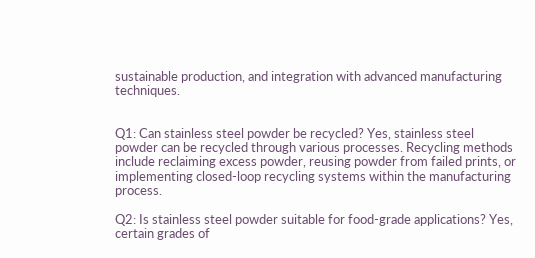sustainable production, and integration with advanced manufacturing techniques.


Q1: Can stainless steel powder be recycled? Yes, stainless steel powder can be recycled through various processes. Recycling methods include reclaiming excess powder, reusing powder from failed prints, or implementing closed-loop recycling systems within the manufacturing process.

Q2: Is stainless steel powder suitable for food-grade applications? Yes, certain grades of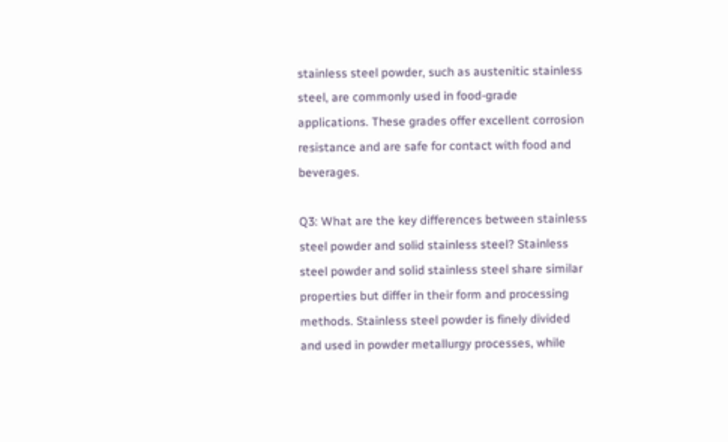stainless steel powder, such as austenitic stainless steel, are commonly used in food-grade applications. These grades offer excellent corrosion resistance and are safe for contact with food and beverages.

Q3: What are the key differences between stainless steel powder and solid stainless steel? Stainless steel powder and solid stainless steel share similar properties but differ in their form and processing methods. Stainless steel powder is finely divided and used in powder metallurgy processes, while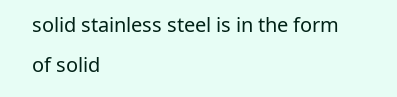solid stainless steel is in the form of solid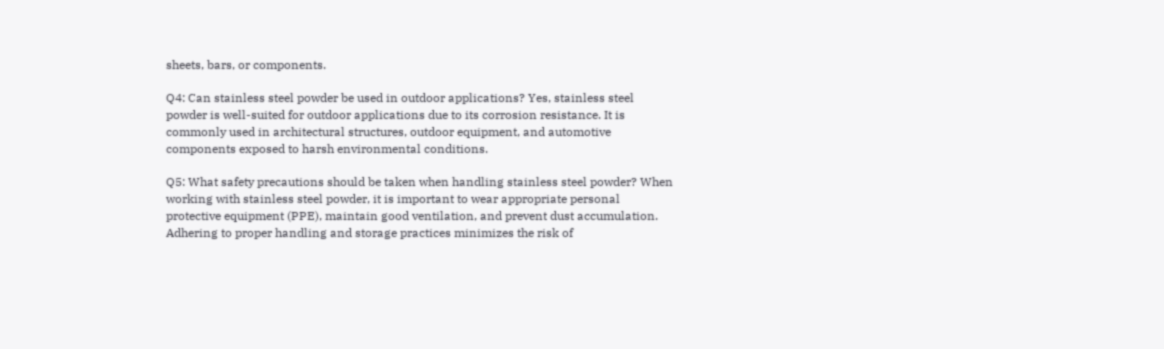sheets, bars, or components.

Q4: Can stainless steel powder be used in outdoor applications? Yes, stainless steel powder is well-suited for outdoor applications due to its corrosion resistance. It is commonly used in architectural structures, outdoor equipment, and automotive components exposed to harsh environmental conditions.

Q5: What safety precautions should be taken when handling stainless steel powder? When working with stainless steel powder, it is important to wear appropriate personal protective equipment (PPE), maintain good ventilation, and prevent dust accumulation. Adhering to proper handling and storage practices minimizes the risk of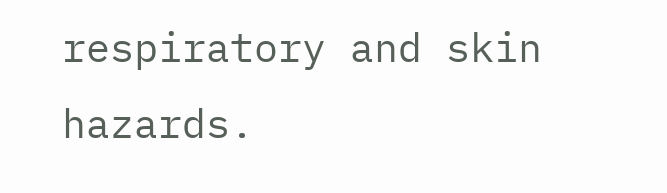respiratory and skin hazards.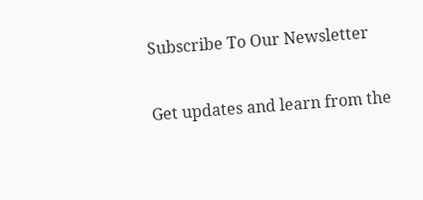Subscribe To Our Newsletter

Get updates and learn from the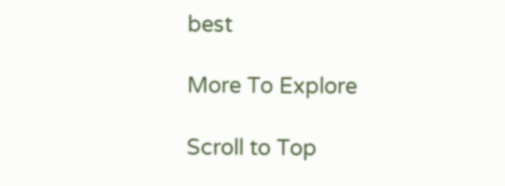best

More To Explore

Scroll to Top